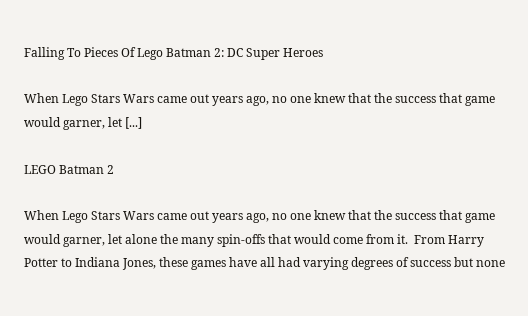Falling To Pieces Of Lego Batman 2: DC Super Heroes

When Lego Stars Wars came out years ago, no one knew that the success that game would garner, let [...]

LEGO Batman 2

When Lego Stars Wars came out years ago, no one knew that the success that game would garner, let alone the many spin-offs that would come from it.  From Harry Potter to Indiana Jones, these games have all had varying degrees of success but none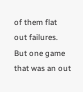of them flat out failures.  But one game that was an out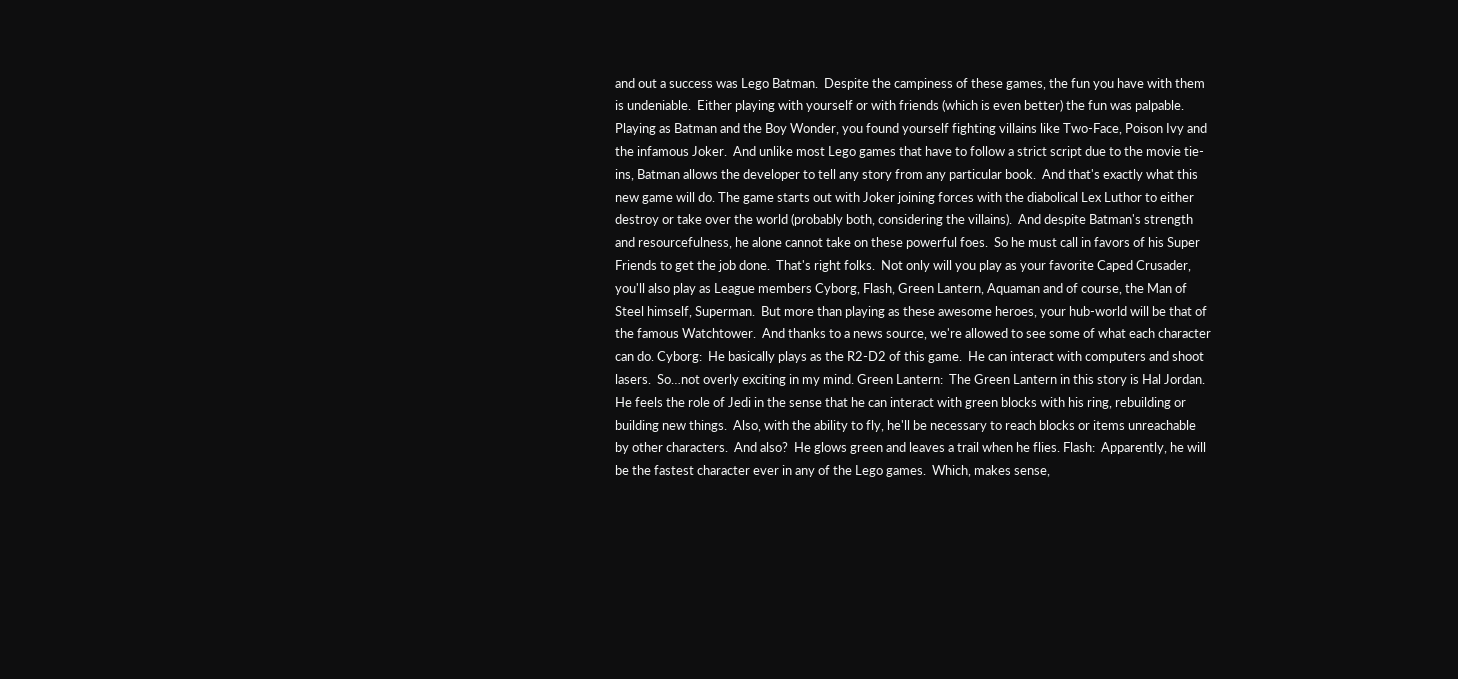and out a success was Lego Batman.  Despite the campiness of these games, the fun you have with them is undeniable.  Either playing with yourself or with friends (which is even better) the fun was palpable.  Playing as Batman and the Boy Wonder, you found yourself fighting villains like Two-Face, Poison Ivy and the infamous Joker.  And unlike most Lego games that have to follow a strict script due to the movie tie-ins, Batman allows the developer to tell any story from any particular book.  And that's exactly what this new game will do. The game starts out with Joker joining forces with the diabolical Lex Luthor to either destroy or take over the world (probably both, considering the villains).  And despite Batman's strength and resourcefulness, he alone cannot take on these powerful foes.  So he must call in favors of his Super Friends to get the job done.  That's right folks.  Not only will you play as your favorite Caped Crusader, you'll also play as League members Cyborg, Flash, Green Lantern, Aquaman and of course, the Man of Steel himself, Superman.  But more than playing as these awesome heroes, your hub-world will be that of the famous Watchtower.  And thanks to a news source, we're allowed to see some of what each character can do. Cyborg:  He basically plays as the R2-D2 of this game.  He can interact with computers and shoot lasers.  So…not overly exciting in my mind. Green Lantern:  The Green Lantern in this story is Hal Jordan.  He feels the role of Jedi in the sense that he can interact with green blocks with his ring, rebuilding or building new things.  Also, with the ability to fly, he'll be necessary to reach blocks or items unreachable by other characters.  And also?  He glows green and leaves a trail when he flies. Flash:  Apparently, he will be the fastest character ever in any of the Lego games.  Which, makes sense,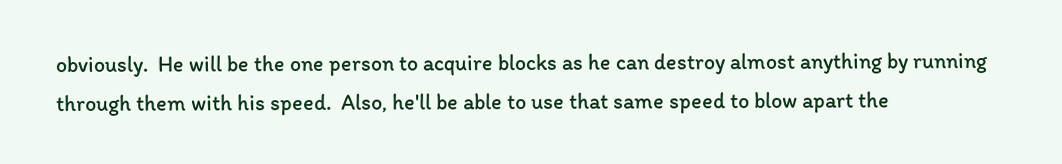obviously.  He will be the one person to acquire blocks as he can destroy almost anything by running through them with his speed.  Also, he'll be able to use that same speed to blow apart the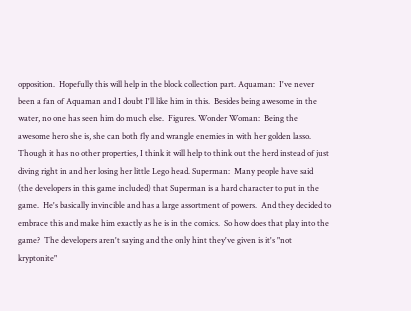opposition.  Hopefully this will help in the block collection part. Aquaman:  I've never been a fan of Aquaman and I doubt I'll like him in this.  Besides being awesome in the water, no one has seen him do much else.  Figures. Wonder Woman:  Being the awesome hero she is, she can both fly and wrangle enemies in with her golden lasso.  Though it has no other properties, I think it will help to think out the herd instead of just diving right in and her losing her little Lego head. Superman:  Many people have said  (the developers in this game included) that Superman is a hard character to put in the game.  He's basically invincible and has a large assortment of powers.  And they decided to embrace this and make him exactly as he is in the comics.  So how does that play into the game?  The developers aren't saying and the only hint they've given is it's "not kryptonite"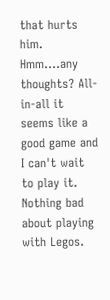that hurts him.  Hmm….any thoughts? All-in-all it seems like a good game and I can't wait to play it.  Nothing bad about playing with Legos.